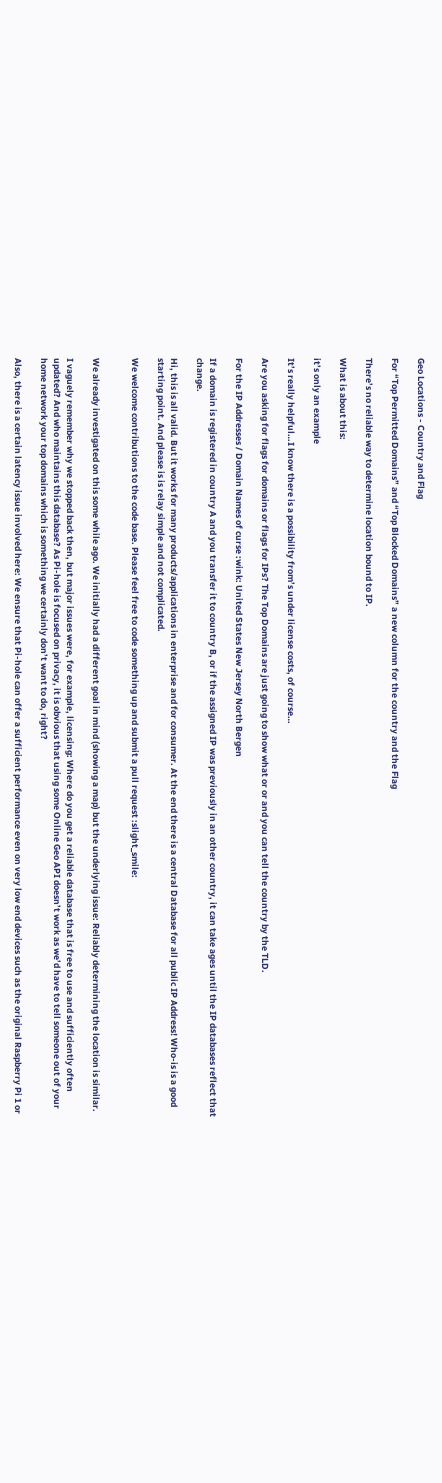Geo Locations - Country and Flag

For “Top Permitted Domains” and “Top Blocked Domains” a new column for the country and the Flag

There’s no reliable way to determine location bound to IP.

What is about this:

it’s only an example

It’s really helpful…I know there is a possibility from’s under license costs, of course…

Are you asking for flags for domains or flags for IPs? The Top Domains are just going to show what or or and you can tell the country by the TLD.

For the IP Addresses / Domain Names of curse :wink: United States New Jersey North Bergen

If a domain is registered in country A and you transfer it to country B, or if the assigned IP was previously in an other country, it can take ages until the IP databases reflect that change.

Hi, this is all valid. But it works for many products/applications in enterprise and for consumer. At the end there is a central Database for all public IP Address! Who-is is a good starting point. And please is is relay simple and not complicated.

We welcome contributions to the code base. Please feel free to code something up and submit a pull request :slight_smile:


We already investigated on this some while ago. We initially had a different goal in mind (showing a map) but the underlying issue: Reliably determining the location is similar.

I vaguely remember why we stopped back then, but major issues were, for example, licensing: Where do you get a reliable database that is free to use and sufficiently often updated? And who maintains this database? As Pi-hole is focused on privacy, it is obvious that using some Online Geo API doesn’t work as we’d have to tell someone out of your home network your top domains which is something we certainly don’t want to do, right?

Also, there is a certain latency issue involved here: We ensure that Pi-hole can offer a sufficient performance even on very low end devices such as the original Raspberry Pi 1 or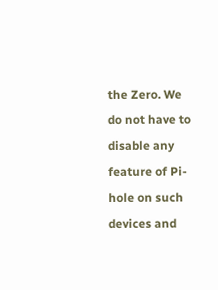the Zero. We do not have to disable any feature of Pi-hole on such devices and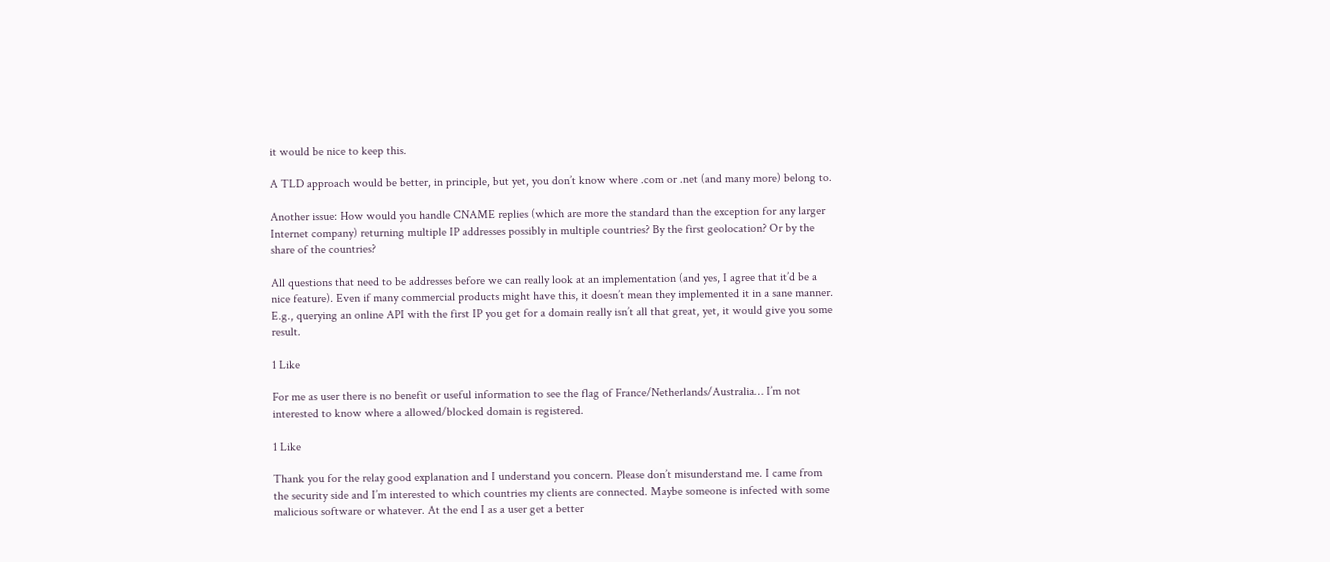it would be nice to keep this.

A TLD approach would be better, in principle, but yet, you don’t know where .com or .net (and many more) belong to.

Another issue: How would you handle CNAME replies (which are more the standard than the exception for any larger Internet company) returning multiple IP addresses possibly in multiple countries? By the first geolocation? Or by the share of the countries?

All questions that need to be addresses before we can really look at an implementation (and yes, I agree that it’d be a nice feature). Even if many commercial products might have this, it doesn’t mean they implemented it in a sane manner. E.g., querying an online API with the first IP you get for a domain really isn’t all that great, yet, it would give you some result.

1 Like

For me as user there is no benefit or useful information to see the flag of France/Netherlands/Australia… I’m not interested to know where a allowed/blocked domain is registered.

1 Like

Thank you for the relay good explanation and I understand you concern. Please don’t misunderstand me. I came from the security side and I’m interested to which countries my clients are connected. Maybe someone is infected with some malicious software or whatever. At the end I as a user get a better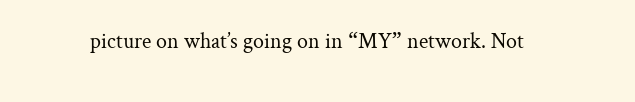picture on what’s going on in “MY” network. Not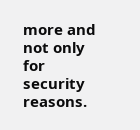more and not only for security reasons.